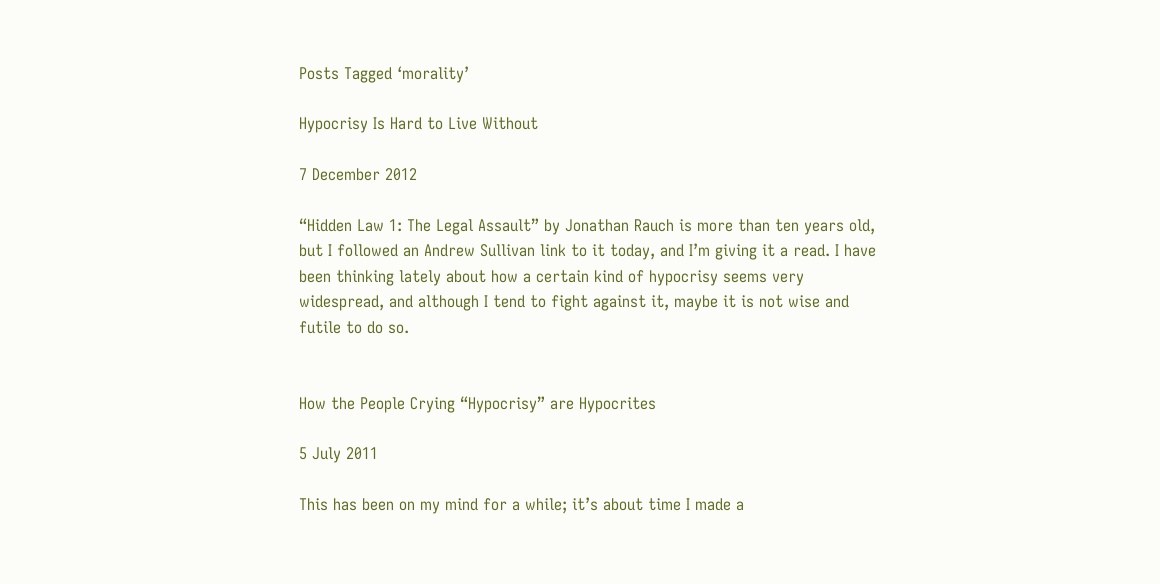Posts Tagged ‘morality’

Hypocrisy Is Hard to Live Without

7 December 2012

“Hidden Law 1: The Legal Assault” by Jonathan Rauch is more than ten years old, but I followed an Andrew Sullivan link to it today, and I’m giving it a read. I have been thinking lately about how a certain kind of hypocrisy seems very widespread, and although I tend to fight against it, maybe it is not wise and futile to do so.


How the People Crying “Hypocrisy” are Hypocrites

5 July 2011

This has been on my mind for a while; it’s about time I made a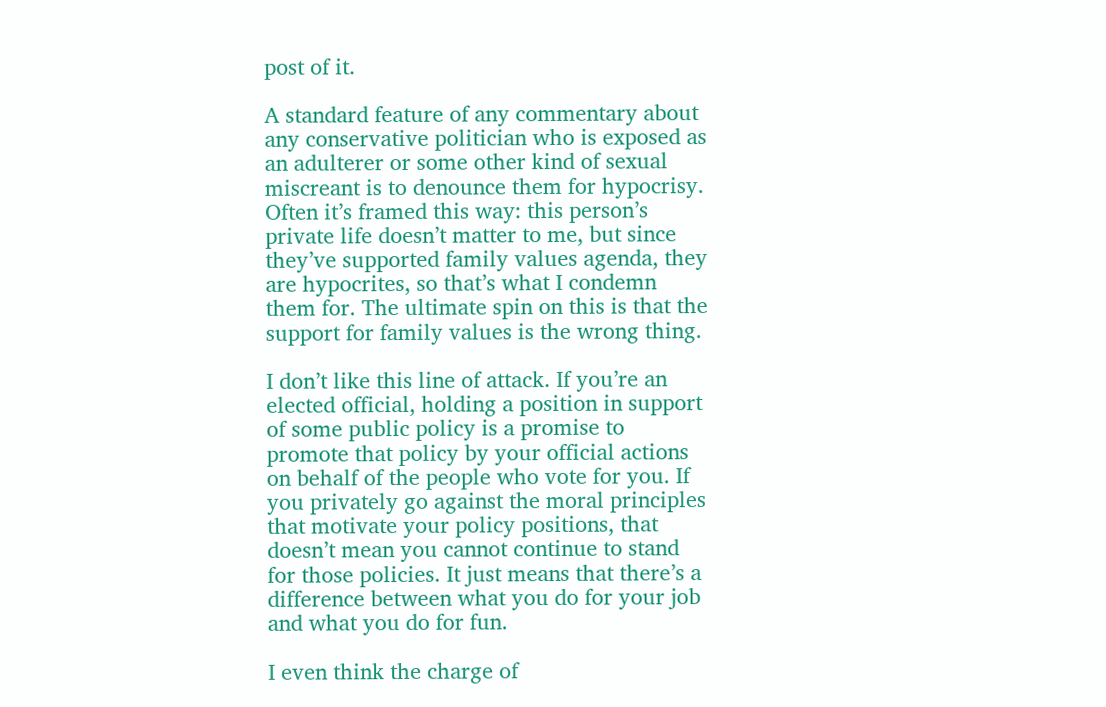post of it.

A standard feature of any commentary about any conservative politician who is exposed as an adulterer or some other kind of sexual miscreant is to denounce them for hypocrisy. Often it’s framed this way: this person’s private life doesn’t matter to me, but since they’ve supported family values agenda, they are hypocrites, so that’s what I condemn them for. The ultimate spin on this is that the support for family values is the wrong thing.

I don’t like this line of attack. If you’re an elected official, holding a position in support of some public policy is a promise to promote that policy by your official actions on behalf of the people who vote for you. If you privately go against the moral principles that motivate your policy positions, that doesn’t mean you cannot continue to stand for those policies. It just means that there’s a difference between what you do for your job and what you do for fun.

I even think the charge of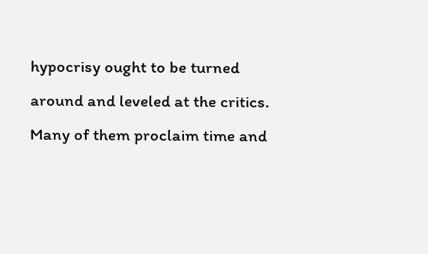hypocrisy ought to be turned around and leveled at the critics. Many of them proclaim time and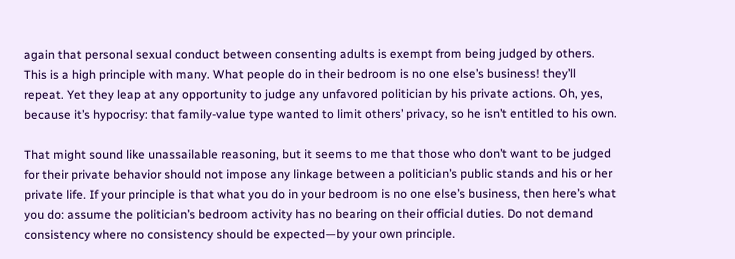again that personal sexual conduct between consenting adults is exempt from being judged by others. This is a high principle with many. What people do in their bedroom is no one else’s business! they’ll repeat. Yet they leap at any opportunity to judge any unfavored politician by his private actions. Oh, yes, because it’s hypocrisy: that family-value type wanted to limit others’ privacy, so he isn’t entitled to his own.

That might sound like unassailable reasoning, but it seems to me that those who don’t want to be judged for their private behavior should not impose any linkage between a politician’s public stands and his or her private life. If your principle is that what you do in your bedroom is no one else’s business, then here’s what you do: assume the politician’s bedroom activity has no bearing on their official duties. Do not demand consistency where no consistency should be expected—by your own principle.